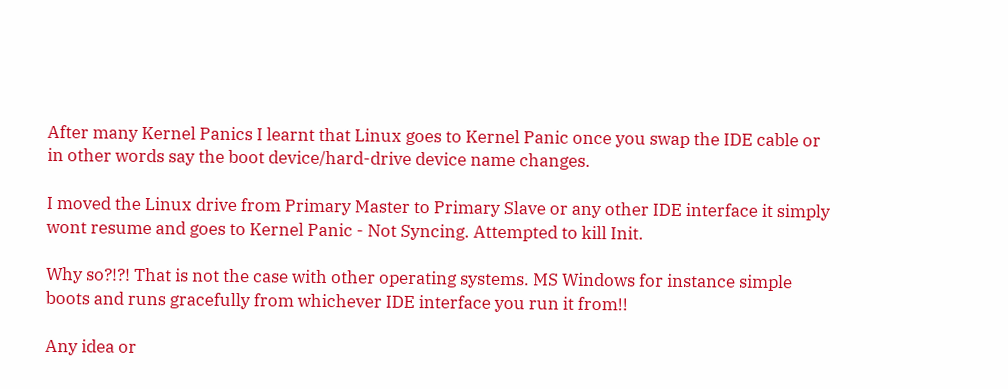After many Kernel Panics I learnt that Linux goes to Kernel Panic once you swap the IDE cable or in other words say the boot device/hard-drive device name changes.

I moved the Linux drive from Primary Master to Primary Slave or any other IDE interface it simply wont resume and goes to Kernel Panic - Not Syncing. Attempted to kill Init.

Why so?!?! That is not the case with other operating systems. MS Windows for instance simple boots and runs gracefully from whichever IDE interface you run it from!!

Any idea or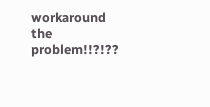workaround the problem!!?!??